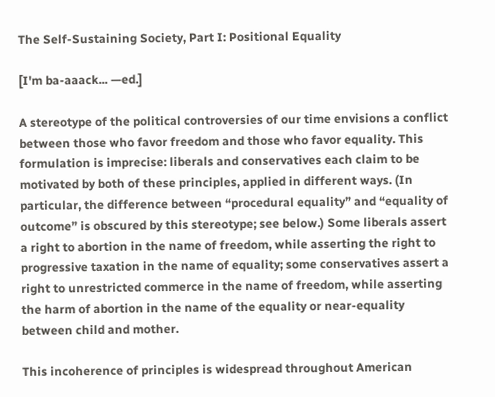The Self-Sustaining Society, Part I: Positional Equality

[I'm ba-aaack... —ed.]

A stereotype of the political controversies of our time envisions a conflict between those who favor freedom and those who favor equality. This formulation is imprecise: liberals and conservatives each claim to be motivated by both of these principles, applied in different ways. (In particular, the difference between “procedural equality” and “equality of outcome” is obscured by this stereotype; see below.) Some liberals assert a right to abortion in the name of freedom, while asserting the right to progressive taxation in the name of equality; some conservatives assert a right to unrestricted commerce in the name of freedom, while asserting the harm of abortion in the name of the equality or near-equality between child and mother.

This incoherence of principles is widespread throughout American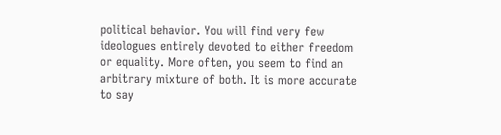political behavior. You will find very few ideologues entirely devoted to either freedom or equality. More often, you seem to find an arbitrary mixture of both. It is more accurate to say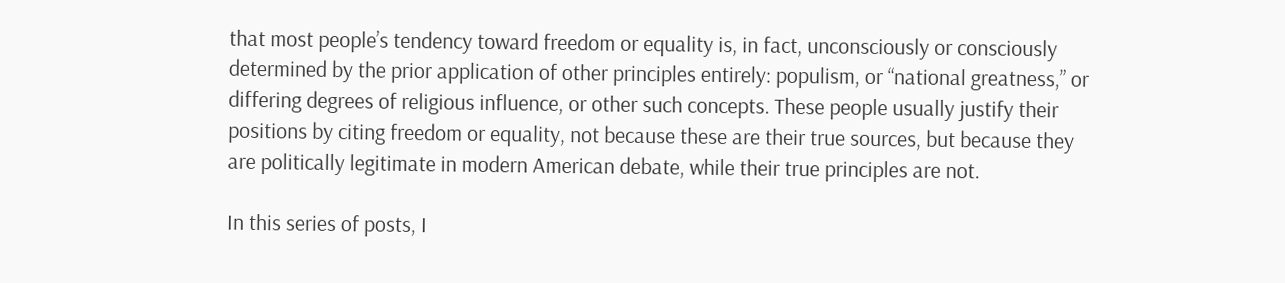that most people’s tendency toward freedom or equality is, in fact, unconsciously or consciously determined by the prior application of other principles entirely: populism, or “national greatness,” or differing degrees of religious influence, or other such concepts. These people usually justify their positions by citing freedom or equality, not because these are their true sources, but because they are politically legitimate in modern American debate, while their true principles are not.

In this series of posts, I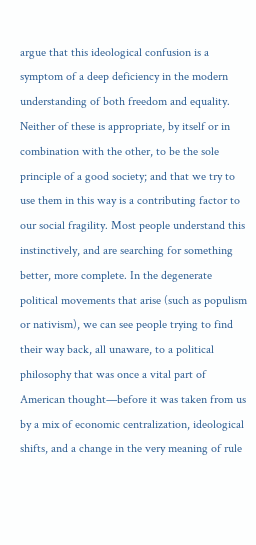argue that this ideological confusion is a symptom of a deep deficiency in the modern understanding of both freedom and equality. Neither of these is appropriate, by itself or in combination with the other, to be the sole principle of a good society; and that we try to use them in this way is a contributing factor to our social fragility. Most people understand this instinctively, and are searching for something better, more complete. In the degenerate political movements that arise (such as populism or nativism), we can see people trying to find their way back, all unaware, to a political philosophy that was once a vital part of American thought—before it was taken from us by a mix of economic centralization, ideological shifts, and a change in the very meaning of rule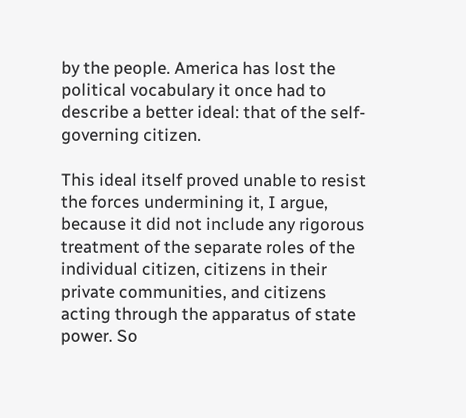by the people. America has lost the political vocabulary it once had to describe a better ideal: that of the self-governing citizen.

This ideal itself proved unable to resist the forces undermining it, I argue, because it did not include any rigorous treatment of the separate roles of the individual citizen, citizens in their private communities, and citizens acting through the apparatus of state power. So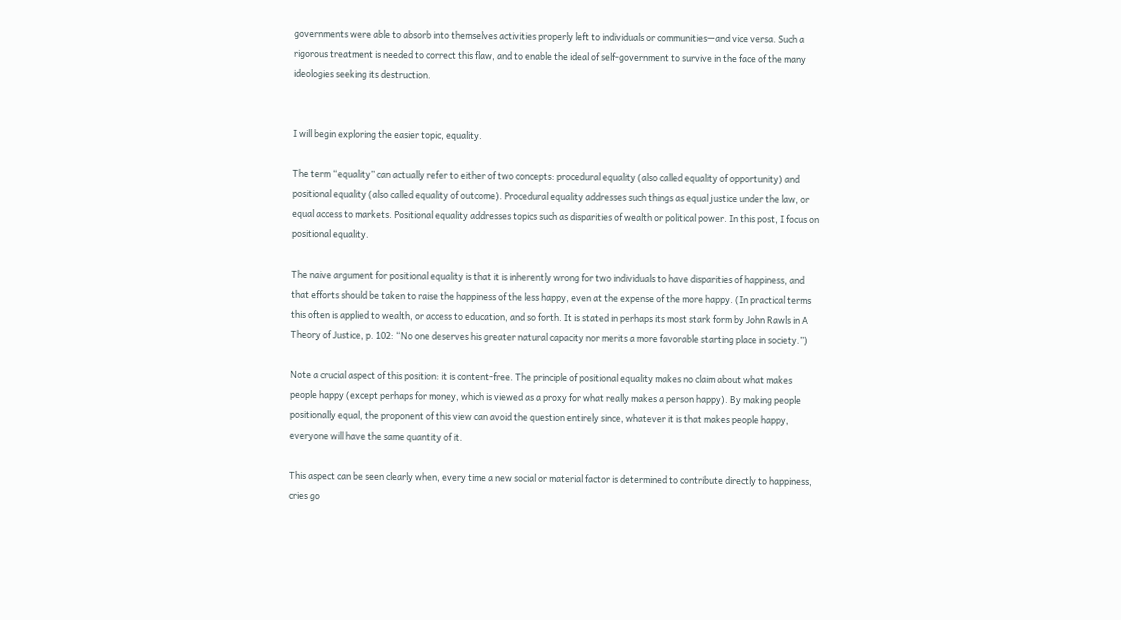governments were able to absorb into themselves activities properly left to individuals or communities—and vice versa. Such a rigorous treatment is needed to correct this flaw, and to enable the ideal of self-government to survive in the face of the many ideologies seeking its destruction.


I will begin exploring the easier topic, equality.

The term “equality” can actually refer to either of two concepts: procedural equality (also called equality of opportunity) and positional equality (also called equality of outcome). Procedural equality addresses such things as equal justice under the law, or equal access to markets. Positional equality addresses topics such as disparities of wealth or political power. In this post, I focus on positional equality.

The naive argument for positional equality is that it is inherently wrong for two individuals to have disparities of happiness, and that efforts should be taken to raise the happiness of the less happy, even at the expense of the more happy. (In practical terms this often is applied to wealth, or access to education, and so forth. It is stated in perhaps its most stark form by John Rawls in A Theory of Justice, p. 102: “No one deserves his greater natural capacity nor merits a more favorable starting place in society.”)

Note a crucial aspect of this position: it is content-free. The principle of positional equality makes no claim about what makes people happy (except perhaps for money, which is viewed as a proxy for what really makes a person happy). By making people positionally equal, the proponent of this view can avoid the question entirely since, whatever it is that makes people happy, everyone will have the same quantity of it.

This aspect can be seen clearly when, every time a new social or material factor is determined to contribute directly to happiness, cries go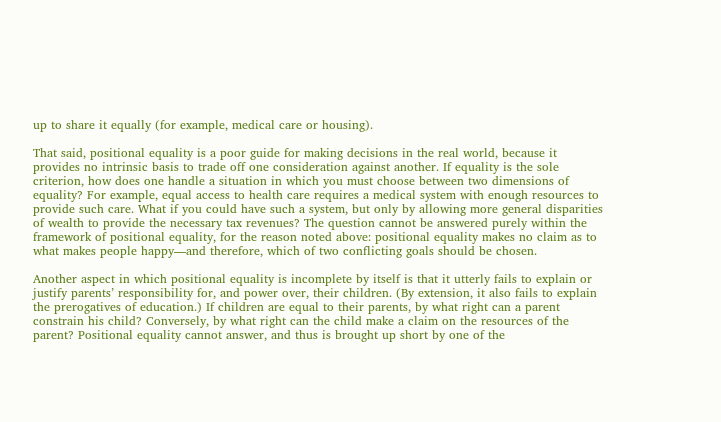up to share it equally (for example, medical care or housing).

That said, positional equality is a poor guide for making decisions in the real world, because it provides no intrinsic basis to trade off one consideration against another. If equality is the sole criterion, how does one handle a situation in which you must choose between two dimensions of equality? For example, equal access to health care requires a medical system with enough resources to provide such care. What if you could have such a system, but only by allowing more general disparities of wealth to provide the necessary tax revenues? The question cannot be answered purely within the framework of positional equality, for the reason noted above: positional equality makes no claim as to what makes people happy—and therefore, which of two conflicting goals should be chosen.

Another aspect in which positional equality is incomplete by itself is that it utterly fails to explain or justify parents’ responsibility for, and power over, their children. (By extension, it also fails to explain the prerogatives of education.) If children are equal to their parents, by what right can a parent constrain his child? Conversely, by what right can the child make a claim on the resources of the parent? Positional equality cannot answer, and thus is brought up short by one of the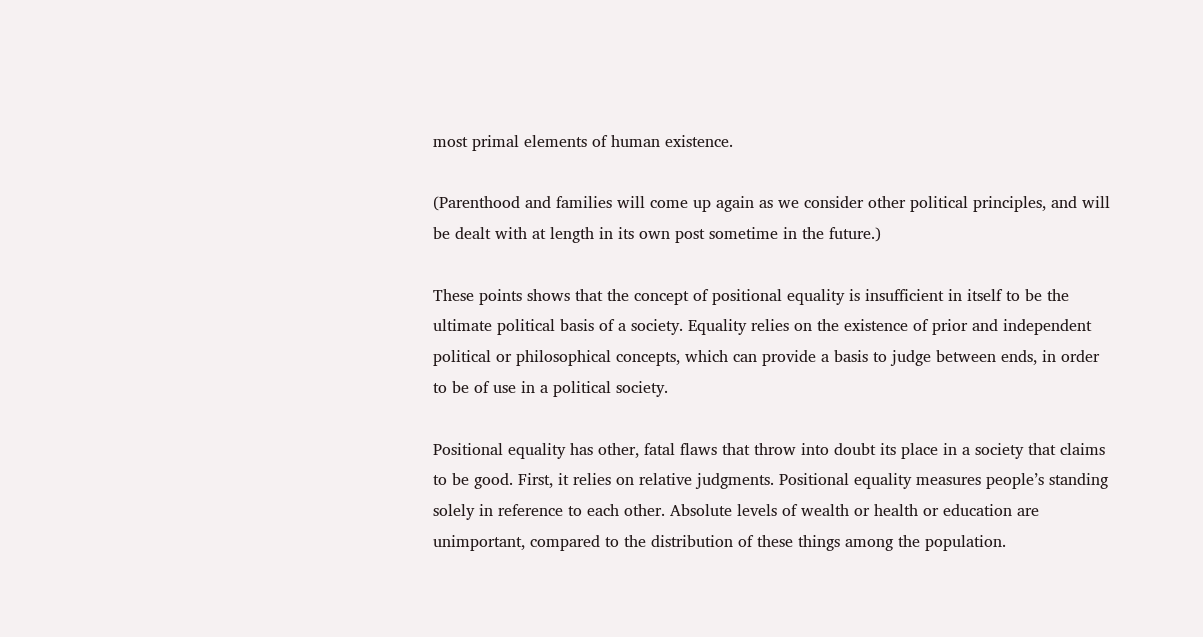most primal elements of human existence.

(Parenthood and families will come up again as we consider other political principles, and will be dealt with at length in its own post sometime in the future.)

These points shows that the concept of positional equality is insufficient in itself to be the ultimate political basis of a society. Equality relies on the existence of prior and independent political or philosophical concepts, which can provide a basis to judge between ends, in order to be of use in a political society.

Positional equality has other, fatal flaws that throw into doubt its place in a society that claims to be good. First, it relies on relative judgments. Positional equality measures people’s standing solely in reference to each other. Absolute levels of wealth or health or education are unimportant, compared to the distribution of these things among the population.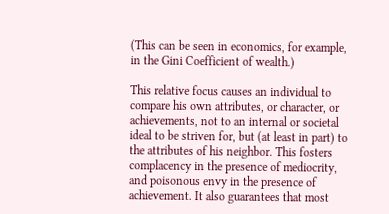(This can be seen in economics, for example, in the Gini Coefficient of wealth.)

This relative focus causes an individual to compare his own attributes, or character, or achievements, not to an internal or societal ideal to be striven for, but (at least in part) to the attributes of his neighbor. This fosters complacency in the presence of mediocrity, and poisonous envy in the presence of achievement. It also guarantees that most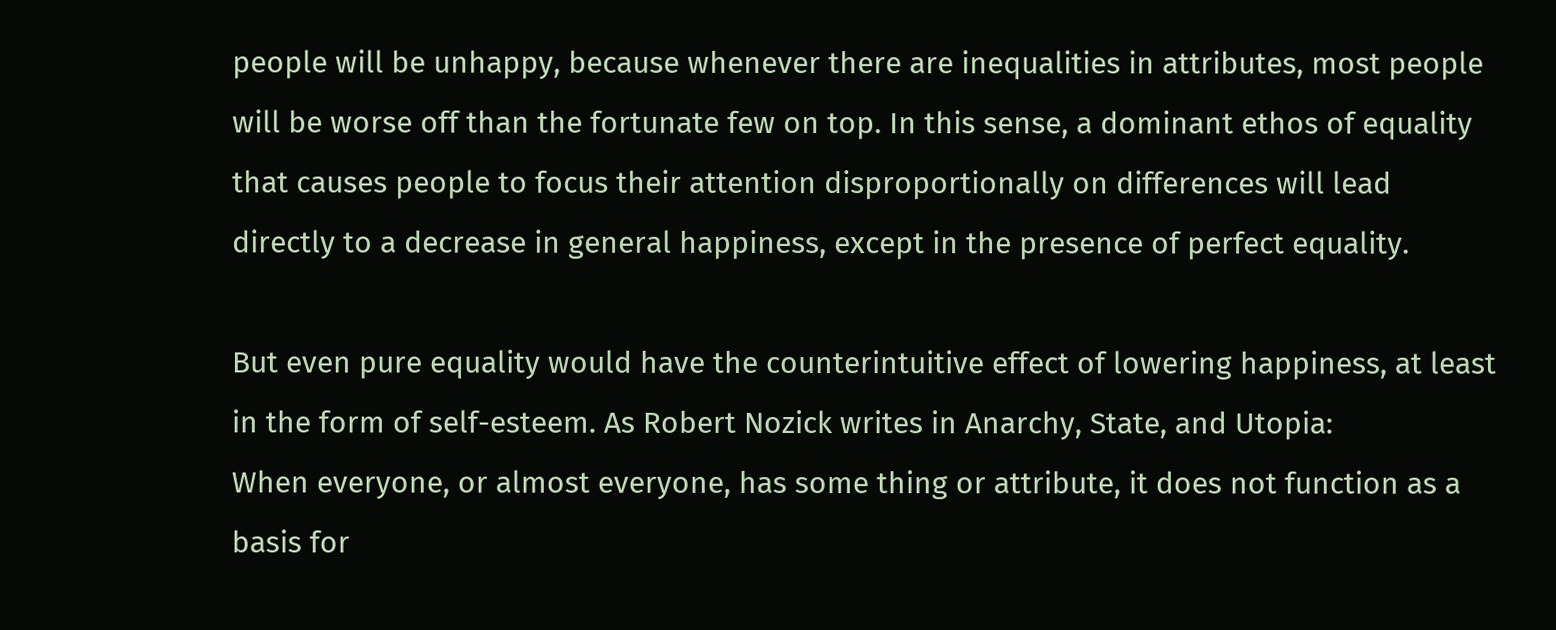people will be unhappy, because whenever there are inequalities in attributes, most people will be worse off than the fortunate few on top. In this sense, a dominant ethos of equality that causes people to focus their attention disproportionally on differences will lead directly to a decrease in general happiness, except in the presence of perfect equality.

But even pure equality would have the counterintuitive effect of lowering happiness, at least in the form of self-esteem. As Robert Nozick writes in Anarchy, State, and Utopia:
When everyone, or almost everyone, has some thing or attribute, it does not function as a basis for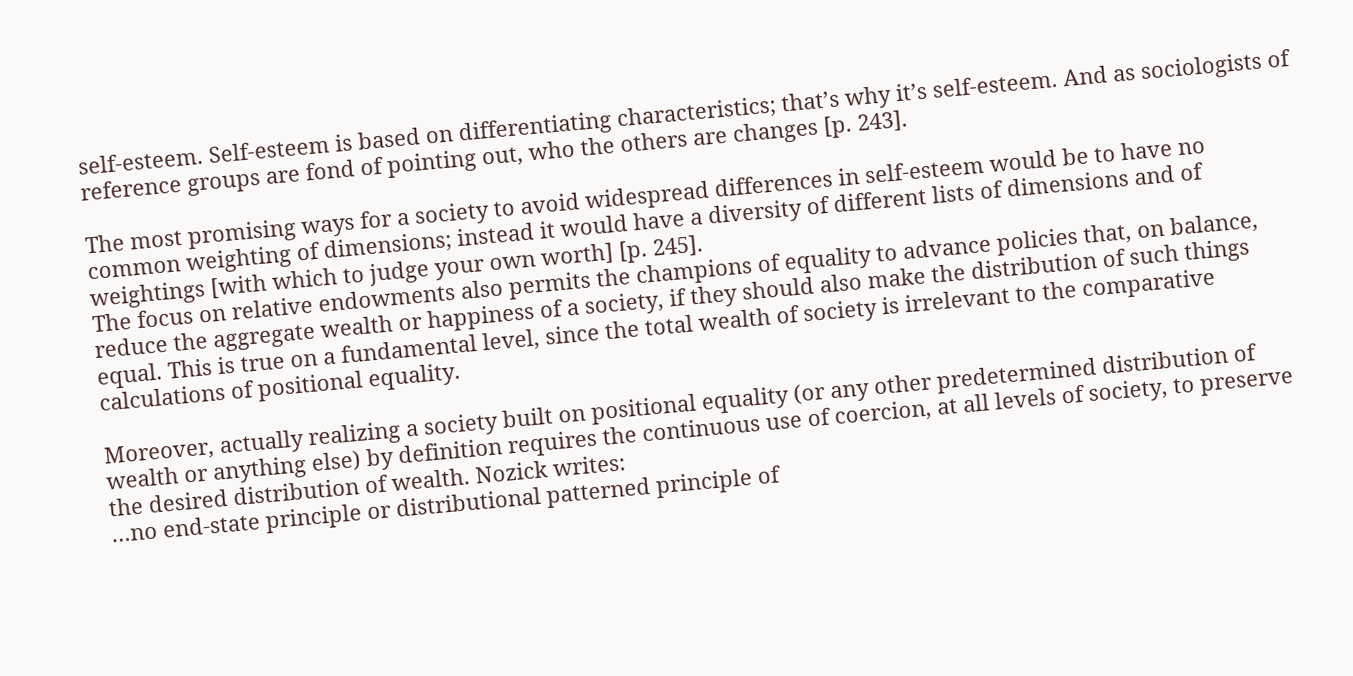self-esteem. Self-esteem is based on differentiating characteristics; that’s why it’s self-esteem. And as sociologists of reference groups are fond of pointing out, who the others are changes [p. 243].

The most promising ways for a society to avoid widespread differences in self-esteem would be to have no common weighting of dimensions; instead it would have a diversity of different lists of dimensions and of weightings [with which to judge your own worth] [p. 245].
The focus on relative endowments also permits the champions of equality to advance policies that, on balance, reduce the aggregate wealth or happiness of a society, if they should also make the distribution of such things equal. This is true on a fundamental level, since the total wealth of society is irrelevant to the comparative calculations of positional equality.

Moreover, actually realizing a society built on positional equality (or any other predetermined distribution of wealth or anything else) by definition requires the continuous use of coercion, at all levels of society, to preserve the desired distribution of wealth. Nozick writes:
…no end-state principle or distributional patterned principle of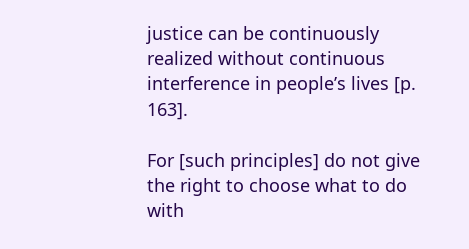justice can be continuously realized without continuous interference in people’s lives [p. 163].

For [such principles] do not give the right to choose what to do with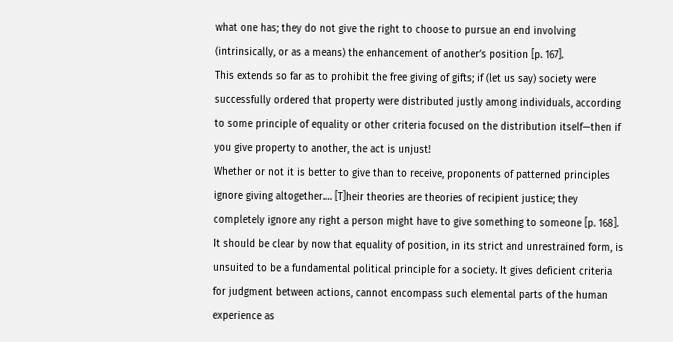what one has; they do not give the right to choose to pursue an end involving (intrinsically, or as a means) the enhancement of another’s position [p. 167].
This extends so far as to prohibit the free giving of gifts; if (let us say) society were successfully ordered that property were distributed justly among individuals, according to some principle of equality or other criteria focused on the distribution itself—then if you give property to another, the act is unjust!
Whether or not it is better to give than to receive, proponents of patterned principles ignore giving altogether.… [T]heir theories are theories of recipient justice; they completely ignore any right a person might have to give something to someone [p. 168].
It should be clear by now that equality of position, in its strict and unrestrained form, is unsuited to be a fundamental political principle for a society. It gives deficient criteria for judgment between actions, cannot encompass such elemental parts of the human experience as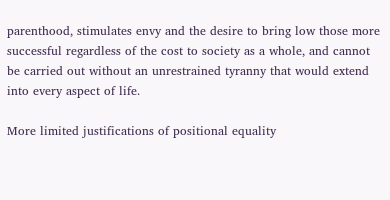parenthood, stimulates envy and the desire to bring low those more successful regardless of the cost to society as a whole, and cannot be carried out without an unrestrained tyranny that would extend into every aspect of life.

More limited justifications of positional equality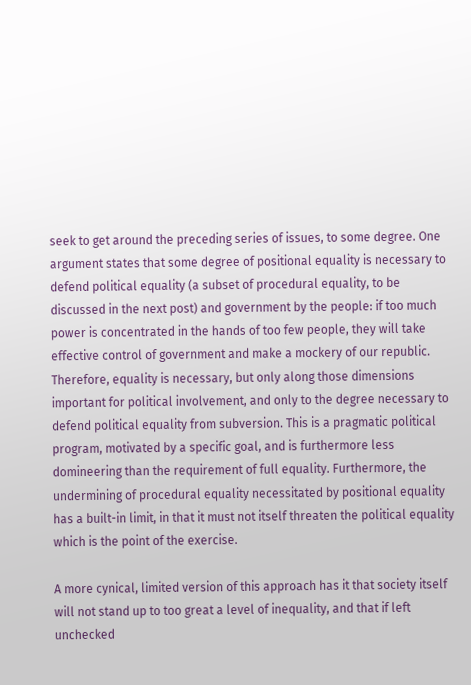seek to get around the preceding series of issues, to some degree. One argument states that some degree of positional equality is necessary to defend political equality (a subset of procedural equality, to be discussed in the next post) and government by the people: if too much power is concentrated in the hands of too few people, they will take effective control of government and make a mockery of our republic. Therefore, equality is necessary, but only along those dimensions important for political involvement, and only to the degree necessary to defend political equality from subversion. This is a pragmatic political program, motivated by a specific goal, and is furthermore less domineering than the requirement of full equality. Furthermore, the undermining of procedural equality necessitated by positional equality has a built-in limit, in that it must not itself threaten the political equality which is the point of the exercise.

A more cynical, limited version of this approach has it that society itself will not stand up to too great a level of inequality, and that if left unchecked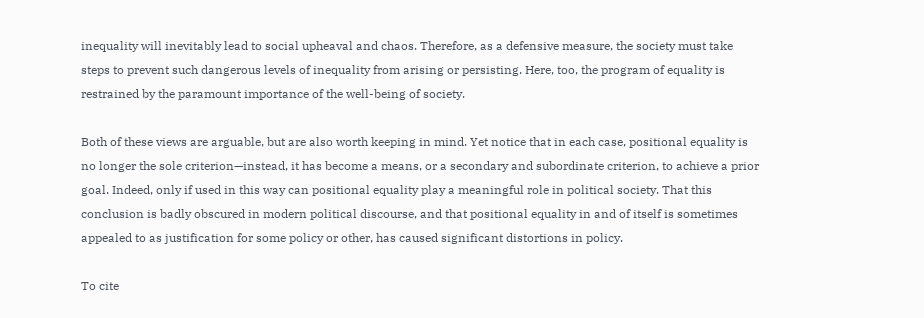inequality will inevitably lead to social upheaval and chaos. Therefore, as a defensive measure, the society must take steps to prevent such dangerous levels of inequality from arising or persisting. Here, too, the program of equality is restrained by the paramount importance of the well-being of society.

Both of these views are arguable, but are also worth keeping in mind. Yet notice that in each case, positional equality is no longer the sole criterion—instead, it has become a means, or a secondary and subordinate criterion, to achieve a prior goal. Indeed, only if used in this way can positional equality play a meaningful role in political society. That this conclusion is badly obscured in modern political discourse, and that positional equality in and of itself is sometimes appealed to as justification for some policy or other, has caused significant distortions in policy.

To cite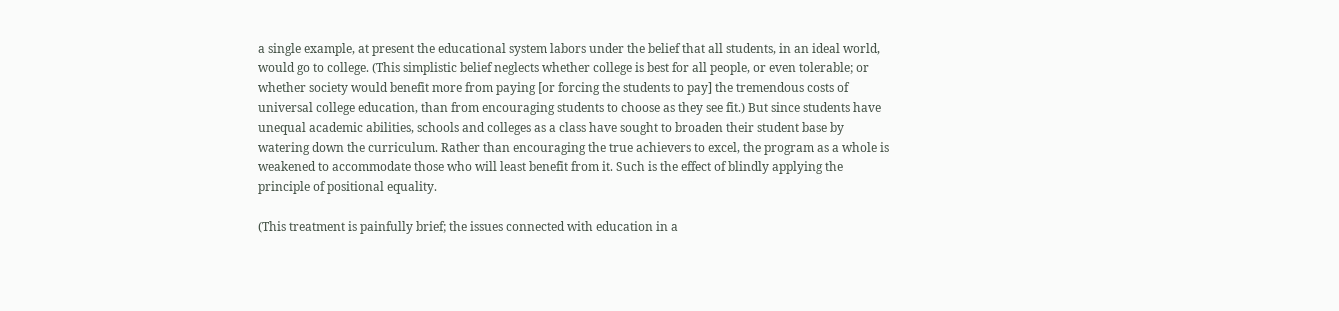a single example, at present the educational system labors under the belief that all students, in an ideal world, would go to college. (This simplistic belief neglects whether college is best for all people, or even tolerable; or whether society would benefit more from paying [or forcing the students to pay] the tremendous costs of universal college education, than from encouraging students to choose as they see fit.) But since students have unequal academic abilities, schools and colleges as a class have sought to broaden their student base by watering down the curriculum. Rather than encouraging the true achievers to excel, the program as a whole is weakened to accommodate those who will least benefit from it. Such is the effect of blindly applying the principle of positional equality.

(This treatment is painfully brief; the issues connected with education in a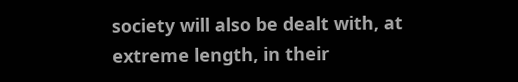society will also be dealt with, at extreme length, in their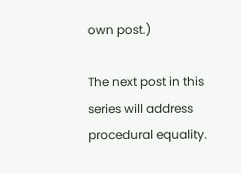own post.)

The next post in this series will address procedural equality.